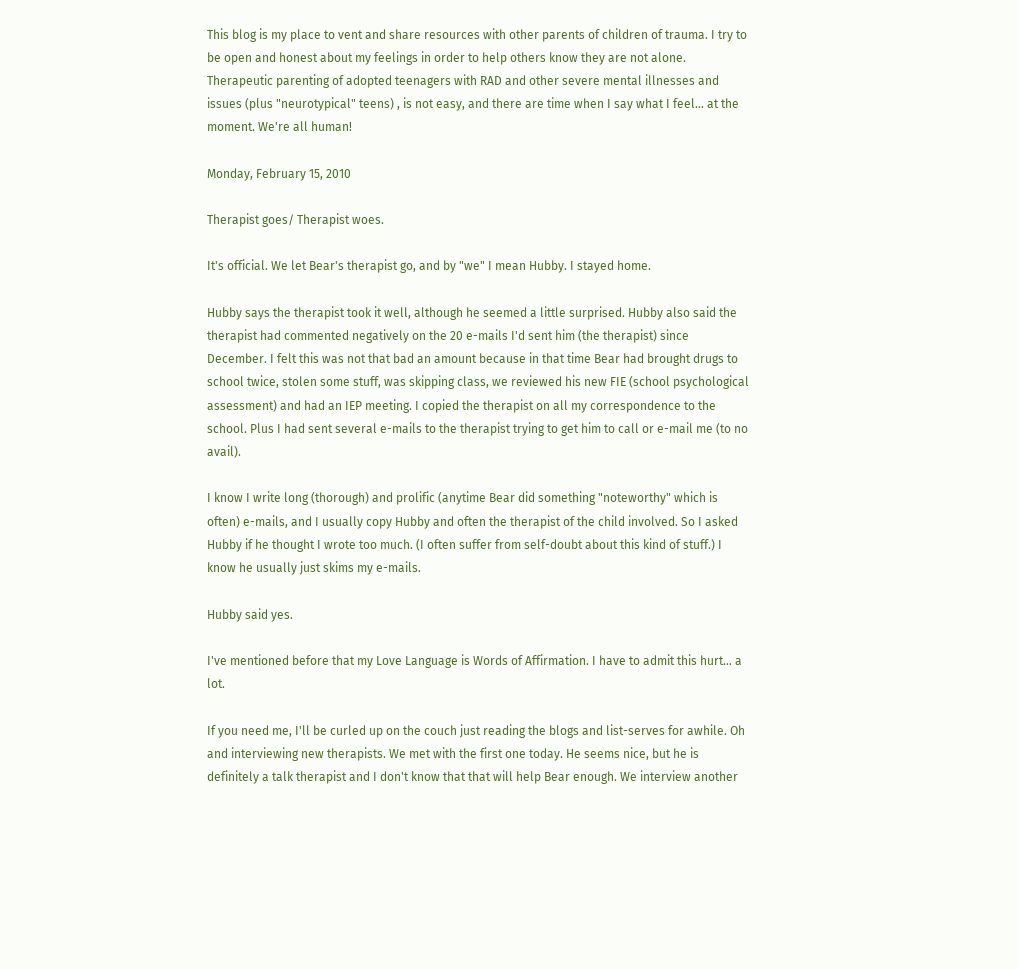This blog is my place to vent and share resources with other parents of children of trauma. I try to be open and honest about my feelings in order to help others know they are not alone. Therapeutic parenting of adopted teenagers with RAD and other severe mental illnesses and issues (plus "neurotypical" teens) , is not easy, and there are time when I say what I feel... at the moment. We're all human!

Monday, February 15, 2010

Therapist goes/ Therapist woes.

It's official. We let Bear's therapist go, and by "we" I mean Hubby. I stayed home.

Hubby says the therapist took it well, although he seemed a little surprised. Hubby also said the therapist had commented negatively on the 20 e-mails I'd sent him (the therapist) since December. I felt this was not that bad an amount because in that time Bear had brought drugs to school twice, stolen some stuff, was skipping class, we reviewed his new FIE (school psychological assessment) and had an IEP meeting. I copied the therapist on all my correspondence to the school. Plus I had sent several e-mails to the therapist trying to get him to call or e-mail me (to no avail).

I know I write long (thorough) and prolific (anytime Bear did something "noteworthy" which is often) e-mails, and I usually copy Hubby and often the therapist of the child involved. So I asked Hubby if he thought I wrote too much. (I often suffer from self-doubt about this kind of stuff.) I know he usually just skims my e-mails.

Hubby said yes.

I've mentioned before that my Love Language is Words of Affirmation. I have to admit this hurt... a lot.

If you need me, I'll be curled up on the couch just reading the blogs and list-serves for awhile. Oh and interviewing new therapists. We met with the first one today. He seems nice, but he is definitely a talk therapist and I don't know that that will help Bear enough. We interview another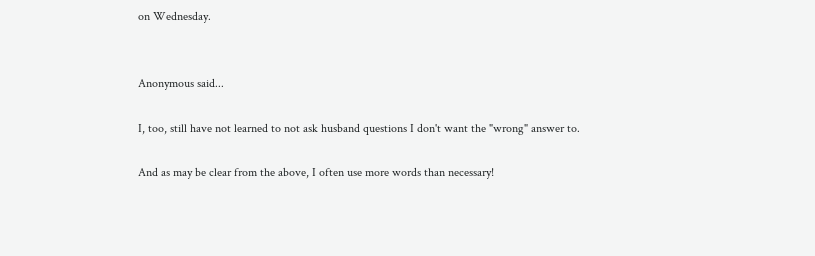on Wednesday.


Anonymous said...

I, too, still have not learned to not ask husband questions I don't want the "wrong" answer to.

And as may be clear from the above, I often use more words than necessary!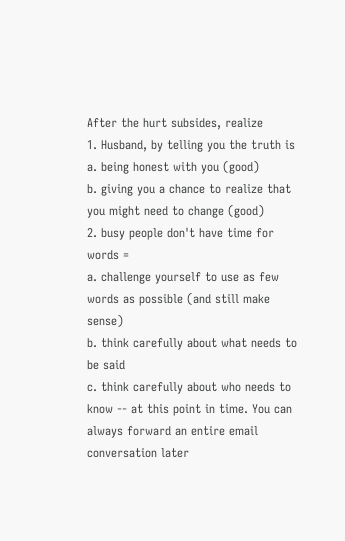After the hurt subsides, realize
1. Husband, by telling you the truth is
a. being honest with you (good)
b. giving you a chance to realize that you might need to change (good)
2. busy people don't have time for words =
a. challenge yourself to use as few words as possible (and still make sense)
b. think carefully about what needs to be said
c. think carefully about who needs to know -- at this point in time. You can always forward an entire email conversation later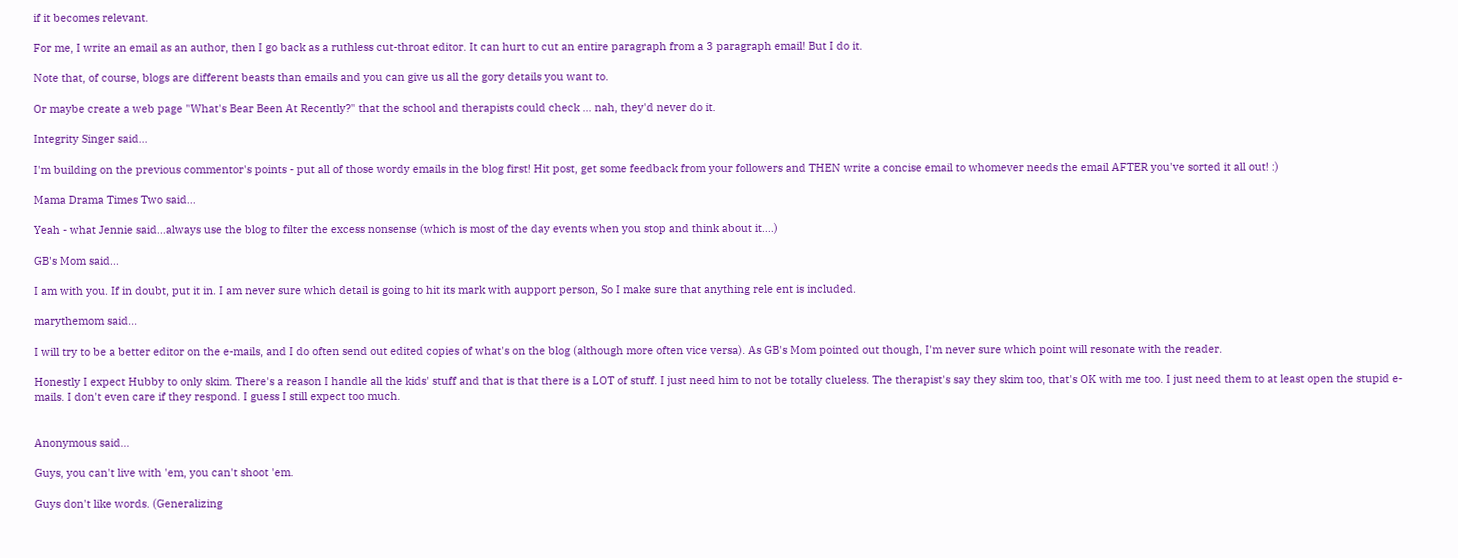if it becomes relevant.

For me, I write an email as an author, then I go back as a ruthless cut-throat editor. It can hurt to cut an entire paragraph from a 3 paragraph email! But I do it.

Note that, of course, blogs are different beasts than emails and you can give us all the gory details you want to.

Or maybe create a web page "What's Bear Been At Recently?" that the school and therapists could check ... nah, they'd never do it.

Integrity Singer said...

I'm building on the previous commentor's points - put all of those wordy emails in the blog first! Hit post, get some feedback from your followers and THEN write a concise email to whomever needs the email AFTER you've sorted it all out! :)

Mama Drama Times Two said...

Yeah - what Jennie said...always use the blog to filter the excess nonsense (which is most of the day events when you stop and think about it....)

GB's Mom said...

I am with you. If in doubt, put it in. I am never sure which detail is going to hit its mark with aupport person, So I make sure that anything rele ent is included.

marythemom said...

I will try to be a better editor on the e-mails, and I do often send out edited copies of what's on the blog (although more often vice versa). As GB's Mom pointed out though, I'm never sure which point will resonate with the reader.

Honestly I expect Hubby to only skim. There's a reason I handle all the kids' stuff and that is that there is a LOT of stuff. I just need him to not be totally clueless. The therapist's say they skim too, that's OK with me too. I just need them to at least open the stupid e-mails. I don't even care if they respond. I guess I still expect too much.


Anonymous said...

Guys, you can't live with 'em, you can't shoot 'em.

Guys don't like words. (Generalizing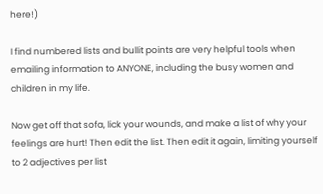here!)

I find numbered lists and bullit points are very helpful tools when emailing information to ANYONE, including the busy women and children in my life.

Now get off that sofa, lick your wounds, and make a list of why your feelings are hurt! Then edit the list. Then edit it again, limiting yourself to 2 adjectives per list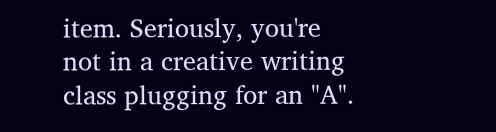item. Seriously, you're not in a creative writing class plugging for an "A".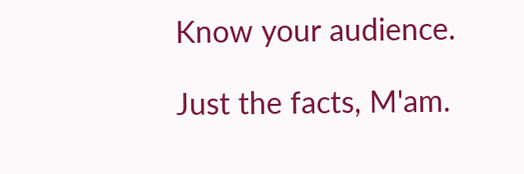Know your audience.

Just the facts, M'am.